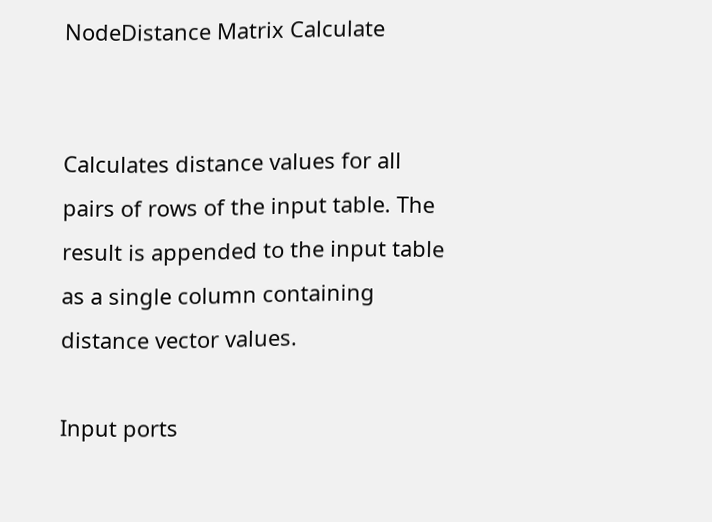NodeDistance Matrix Calculate


Calculates distance values for all pairs of rows of the input table. The result is appended to the input table as a single column containing distance vector values.

Input ports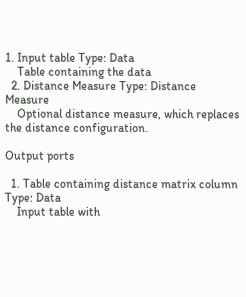1. Input table Type: Data
    Table containing the data
  2. Distance Measure Type: Distance Measure
    Optional distance measure, which replaces the distance configuration.

Output ports

  1. Table containing distance matrix column Type: Data
    Input table with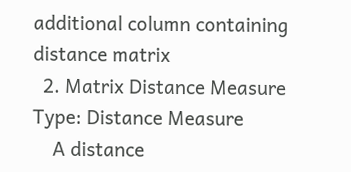additional column containing distance matrix
  2. Matrix Distance Measure Type: Distance Measure
    A distance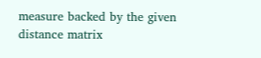measure backed by the given distance matrix